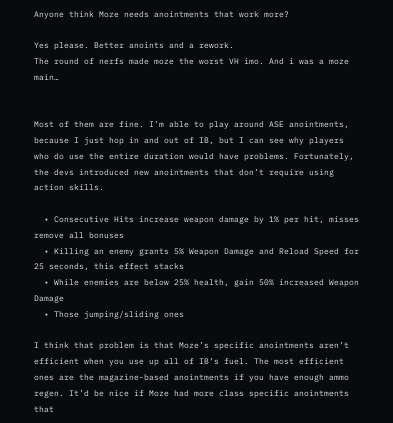Anyone think Moze needs anointments that work more?

Yes please. Better anoints and a rework.
The round of nerfs made moze the worst VH imo. And i was a moze main…


Most of them are fine. I’m able to play around ASE anointments, because I just hop in and out of IB, but I can see why players who do use the entire duration would have problems. Fortunately, the devs introduced new anointments that don’t require using action skills.

  • Consecutive Hits increase weapon damage by 1% per hit, misses remove all bonuses
  • Killing an enemy grants 5% Weapon Damage and Reload Speed for 25 seconds, this effect stacks
  • While enemies are below 25% health, gain 50% increased Weapon Damage
  • Those jumping/sliding ones

I think that problem is that Moze’s specific anointments aren’t efficient when you use up all of IB’s fuel. The most efficient ones are the magazine-based anointments if you have enough ammo regen. It’d be nice if Moze had more class specific anointments that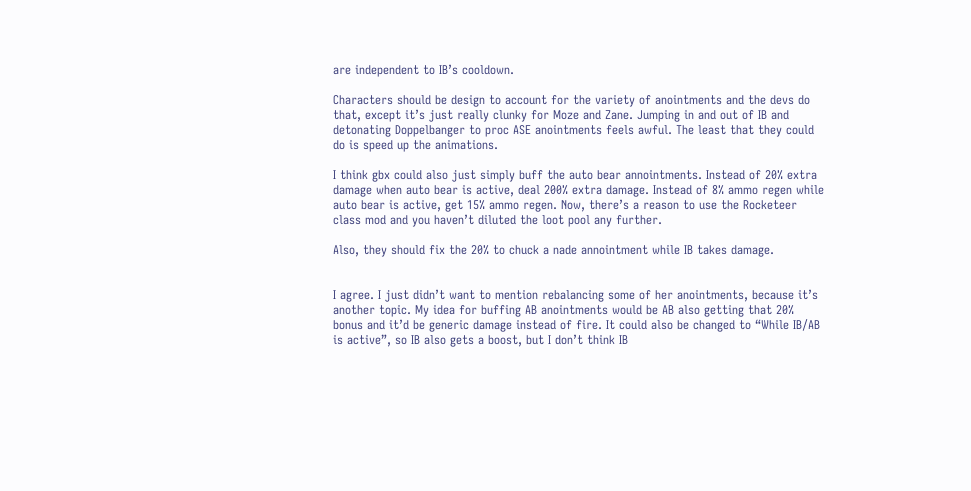are independent to IB’s cooldown.

Characters should be design to account for the variety of anointments and the devs do that, except it’s just really clunky for Moze and Zane. Jumping in and out of IB and detonating Doppelbanger to proc ASE anointments feels awful. The least that they could do is speed up the animations.

I think gbx could also just simply buff the auto bear annointments. Instead of 20% extra damage when auto bear is active, deal 200% extra damage. Instead of 8% ammo regen while auto bear is active, get 15% ammo regen. Now, there’s a reason to use the Rocketeer class mod and you haven’t diluted the loot pool any further.

Also, they should fix the 20% to chuck a nade annointment while IB takes damage.


I agree. I just didn’t want to mention rebalancing some of her anointments, because it’s another topic. My idea for buffing AB anointments would be AB also getting that 20% bonus and it’d be generic damage instead of fire. It could also be changed to “While IB/AB is active”, so IB also gets a boost, but I don’t think IB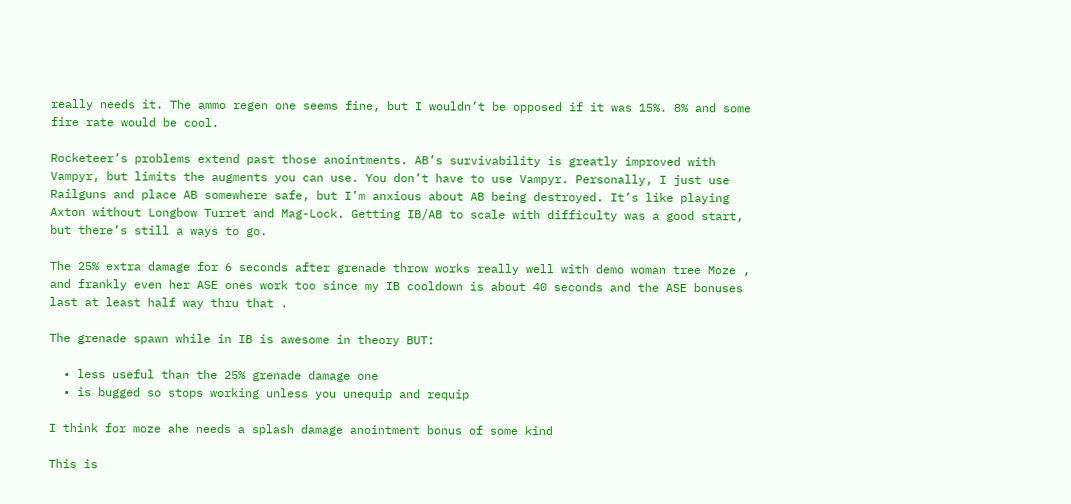really needs it. The ammo regen one seems fine, but I wouldn’t be opposed if it was 15%. 8% and some fire rate would be cool.

Rocketeer’s problems extend past those anointments. AB’s survivability is greatly improved with Vampyr, but limits the augments you can use. You don’t have to use Vampyr. Personally, I just use Railguns and place AB somewhere safe, but I’m anxious about AB being destroyed. It’s like playing Axton without Longbow Turret and Mag-Lock. Getting IB/AB to scale with difficulty was a good start, but there’s still a ways to go.

The 25% extra damage for 6 seconds after grenade throw works really well with demo woman tree Moze , and frankly even her ASE ones work too since my IB cooldown is about 40 seconds and the ASE bonuses last at least half way thru that .

The grenade spawn while in IB is awesome in theory BUT:

  • less useful than the 25% grenade damage one
  • is bugged so stops working unless you unequip and requip

I think for moze ahe needs a splash damage anointment bonus of some kind

This is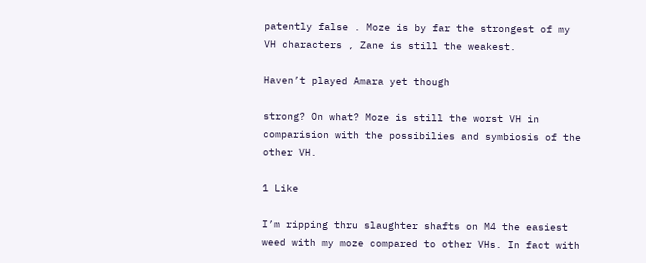patently false . Moze is by far the strongest of my VH characters , Zane is still the weakest.

Haven’t played Amara yet though

strong? On what? Moze is still the worst VH in comparision with the possibilies and symbiosis of the other VH.

1 Like

I’m ripping thru slaughter shafts on M4 the easiest weed with my moze compared to other VHs. In fact with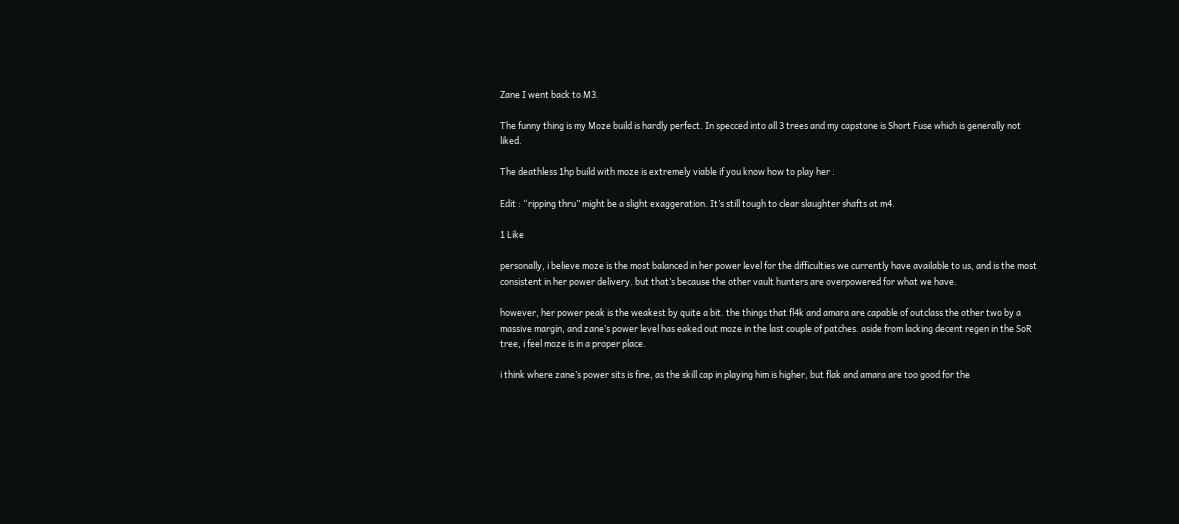Zane I went back to M3.

The funny thing is my Moze build is hardly perfect. In specced into all 3 trees and my capstone is Short Fuse which is generally not liked.

The deathless 1hp build with moze is extremely viable if you know how to play her .

Edit : “ripping thru” might be a slight exaggeration. It’s still tough to clear slaughter shafts at m4.

1 Like

personally, i believe moze is the most balanced in her power level for the difficulties we currently have available to us, and is the most consistent in her power delivery. but that’s because the other vault hunters are overpowered for what we have.

however, her power peak is the weakest by quite a bit. the things that fl4k and amara are capable of outclass the other two by a massive margin, and zane’s power level has eaked out moze in the last couple of patches. aside from lacking decent regen in the SoR tree, i feel moze is in a proper place.

i think where zane’s power sits is fine, as the skill cap in playing him is higher, but flak and amara are too good for the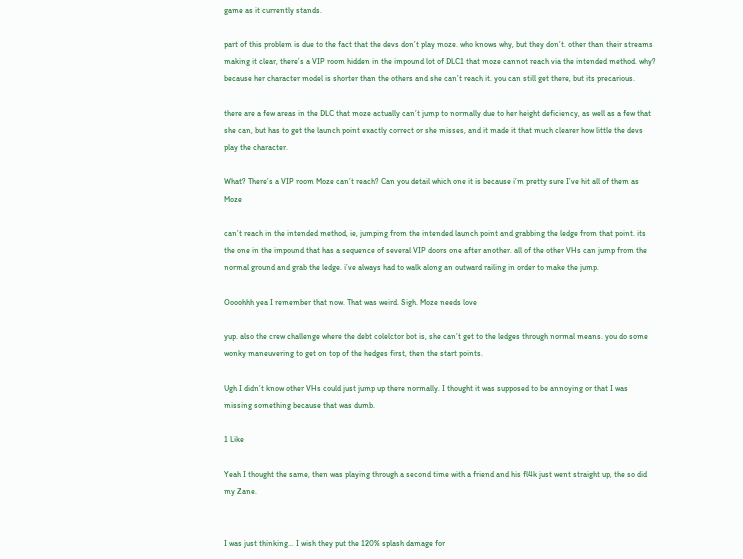game as it currently stands.

part of this problem is due to the fact that the devs don’t play moze. who knows why, but they don’t. other than their streams making it clear, there’s a VIP room hidden in the impound lot of DLC1 that moze cannot reach via the intended method. why? because her character model is shorter than the others and she can’t reach it. you can still get there, but its precarious.

there are a few areas in the DLC that moze actually can’t jump to normally due to her height deficiency, as well as a few that she can, but has to get the launch point exactly correct or she misses, and it made it that much clearer how little the devs play the character.

What? There’s a VIP room Moze can’t reach? Can you detail which one it is because i’m pretty sure I’ve hit all of them as Moze

can’t reach in the intended method, ie, jumping from the intended launch point and grabbing the ledge from that point. its the one in the impound that has a sequence of several VIP doors one after another. all of the other VHs can jump from the normal ground and grab the ledge. i’ve always had to walk along an outward railing in order to make the jump.

Oooohhh yea I remember that now. That was weird. Sigh. Moze needs love

yup. also the crew challenge where the debt colelctor bot is, she can’t get to the ledges through normal means. you do some wonky maneuvering to get on top of the hedges first, then the start points.

Ugh I didn’t know other VHs could just jump up there normally. I thought it was supposed to be annoying or that I was missing something because that was dumb.

1 Like

Yeah I thought the same, then was playing through a second time with a friend and his fl4k just went straight up, the so did my Zane.


I was just thinking… I wish they put the 120% splash damage for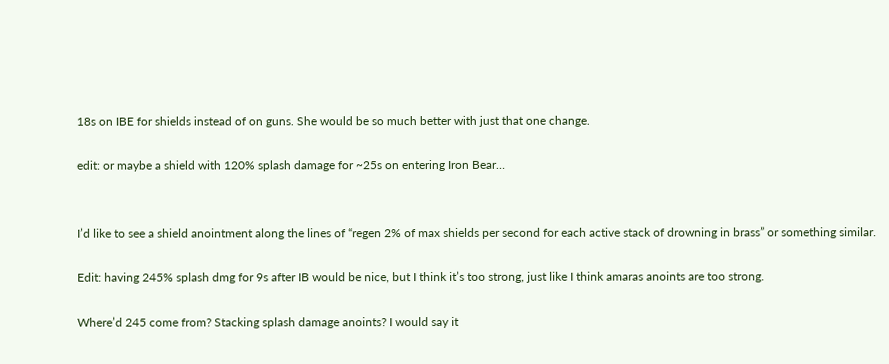18s on IBE for shields instead of on guns. She would be so much better with just that one change.

edit: or maybe a shield with 120% splash damage for ~25s on entering Iron Bear…


I’d like to see a shield anointment along the lines of “regen 2% of max shields per second for each active stack of drowning in brass” or something similar.

Edit: having 245% splash dmg for 9s after IB would be nice, but I think it’s too strong, just like I think amaras anoints are too strong.

Where’d 245 come from? Stacking splash damage anoints? I would say it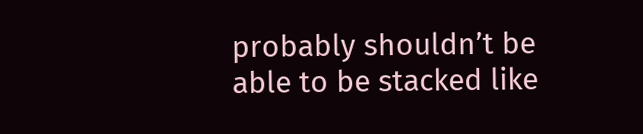probably shouldn’t be able to be stacked like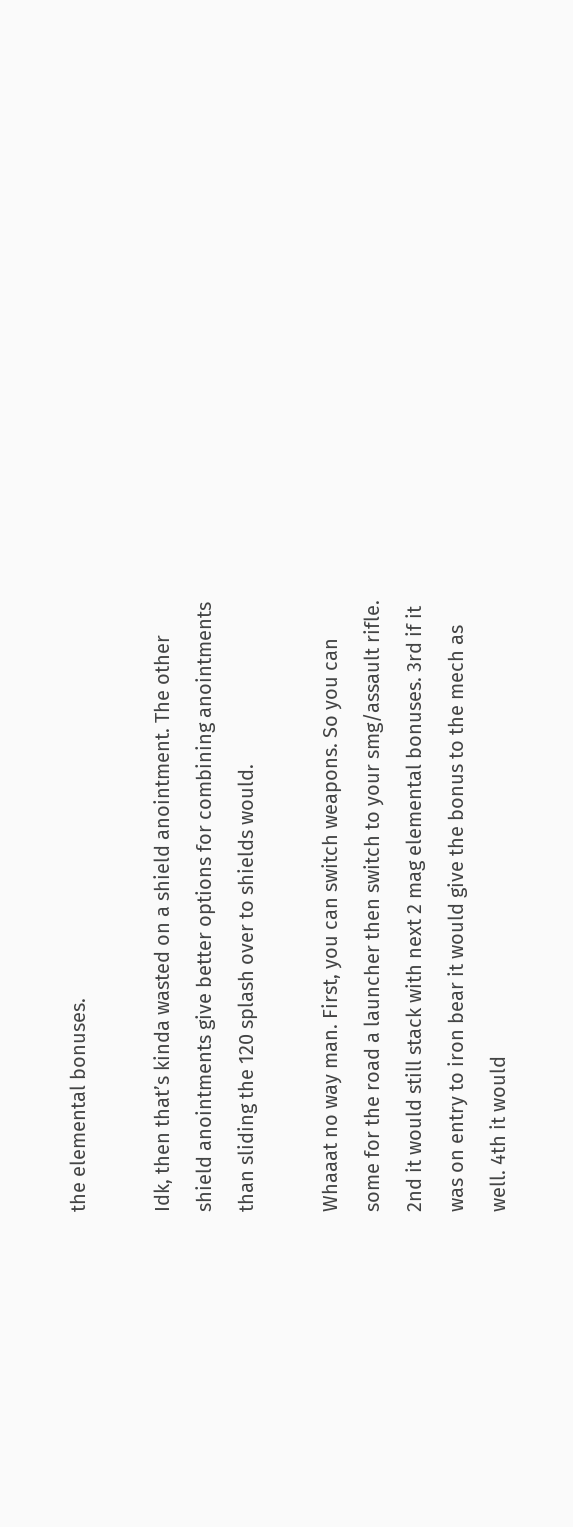the elemental bonuses.

Idk, then that’s kinda wasted on a shield anointment. The other shield anointments give better options for combining anointments than sliding the 120 splash over to shields would.

Whaaat no way man. First, you can switch weapons. So you can some for the road a launcher then switch to your smg/assault rifle. 2nd it would still stack with next 2 mag elemental bonuses. 3rd if it was on entry to iron bear it would give the bonus to the mech as well. 4th it would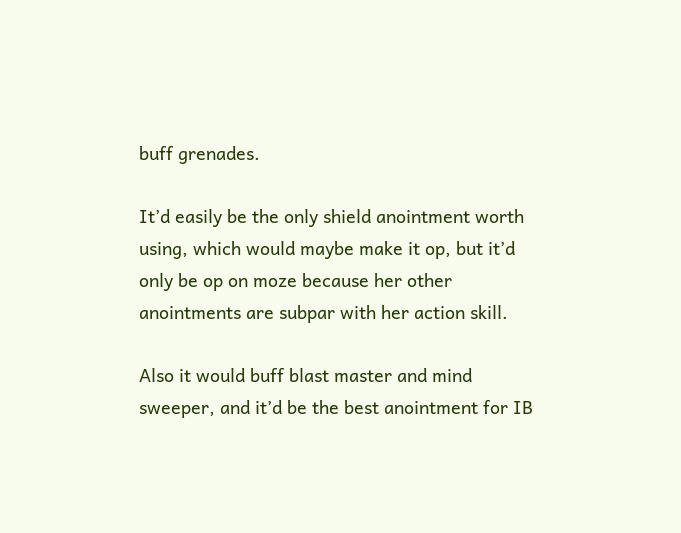buff grenades.

It’d easily be the only shield anointment worth using, which would maybe make it op, but it’d only be op on moze because her other anointments are subpar with her action skill.

Also it would buff blast master and mind sweeper, and it’d be the best anointment for IB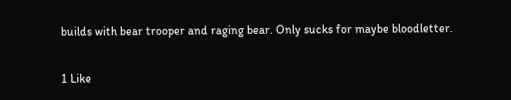builds with bear trooper and raging bear. Only sucks for maybe bloodletter.

1 Like